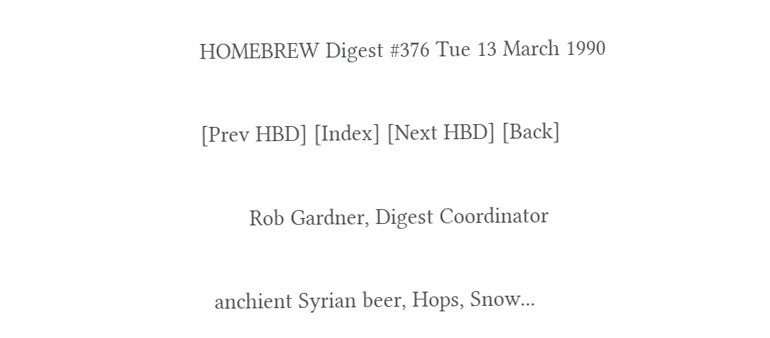HOMEBREW Digest #376 Tue 13 March 1990

[Prev HBD] [Index] [Next HBD] [Back]

        Rob Gardner, Digest Coordinator

  anchient Syrian beer, Hops, Snow...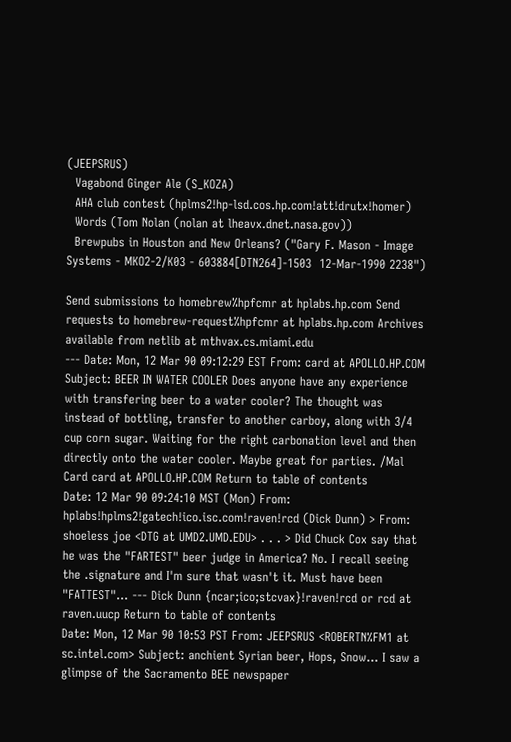(JEEPSRUS)
  Vagabond Ginger Ale (S_KOZA)
  AHA club contest (hplms2!hp-lsd.cos.hp.com!att!drutx!homer)
  Words (Tom Nolan (nolan at lheavx.dnet.nasa.gov))
  Brewpubs in Houston and New Orleans? ("Gary F. Mason - Image Systems - MKO2-2/K03 - 603884[DTN264]-1503  12-Mar-1990 2238")

Send submissions to homebrew%hpfcmr at hplabs.hp.com Send requests to homebrew-request%hpfcmr at hplabs.hp.com Archives available from netlib at mthvax.cs.miami.edu
--- Date: Mon, 12 Mar 90 09:12:29 EST From: card at APOLLO.HP.COM Subject: BEER IN WATER COOLER Does anyone have any experience with transfering beer to a water cooler? The thought was instead of bottling, transfer to another carboy, along with 3/4 cup corn sugar. Waiting for the right carbonation level and then directly onto the water cooler. Maybe great for parties. /Mal Card card at APOLLO.HP.COM Return to table of contents
Date: 12 Mar 90 09:24:10 MST (Mon) From: hplabs!hplms2!gatech!ico.isc.com!raven!rcd (Dick Dunn) > From: shoeless joe <DTG at UMD2.UMD.EDU> . . . > Did Chuck Cox say that he was the "FARTEST" beer judge in America? No. I recall seeing the .signature and I'm sure that wasn't it. Must have been "FATTEST"... --- Dick Dunn {ncar;ico;stcvax}!raven!rcd or rcd at raven.uucp Return to table of contents
Date: Mon, 12 Mar 90 10:53 PST From: JEEPSRUS <ROBERTN%FM1 at sc.intel.com> Subject: anchient Syrian beer, Hops, Snow... I saw a glimpse of the Sacramento BEE newspaper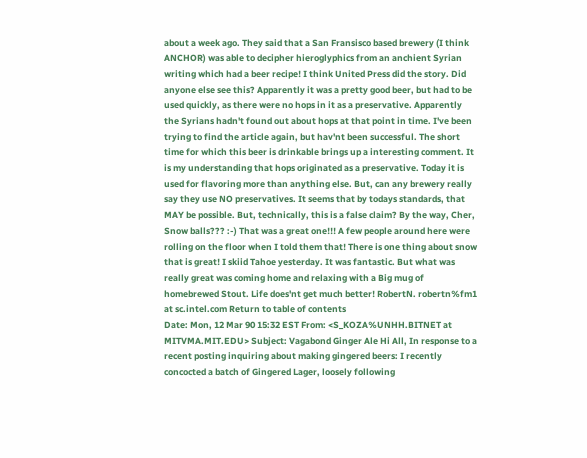about a week ago. They said that a San Fransisco based brewery (I think ANCHOR) was able to decipher hieroglyphics from an anchient Syrian writing which had a beer recipe! I think United Press did the story. Did anyone else see this? Apparently it was a pretty good beer, but had to be used quickly, as there were no hops in it as a preservative. Apparently the Syrians hadn't found out about hops at that point in time. I've been trying to find the article again, but hav'nt been successful. The short time for which this beer is drinkable brings up a interesting comment. It is my understanding that hops originated as a preservative. Today it is used for flavoring more than anything else. But, can any brewery really say they use NO preservatives. It seems that by todays standards, that MAY be possible. But, technically, this is a false claim? By the way, Cher, Snow balls??? :-) That was a great one!!! A few people around here were rolling on the floor when I told them that! There is one thing about snow that is great! I skiid Tahoe yesterday. It was fantastic. But what was really great was coming home and relaxing with a Big mug of homebrewed Stout. Life does'nt get much better! RobertN. robertn%fm1 at sc.intel.com Return to table of contents
Date: Mon, 12 Mar 90 15:32 EST From: <S_KOZA%UNHH.BITNET at MITVMA.MIT.EDU> Subject: Vagabond Ginger Ale Hi All, In response to a recent posting inquiring about making gingered beers: I recently concocted a batch of Gingered Lager, loosely following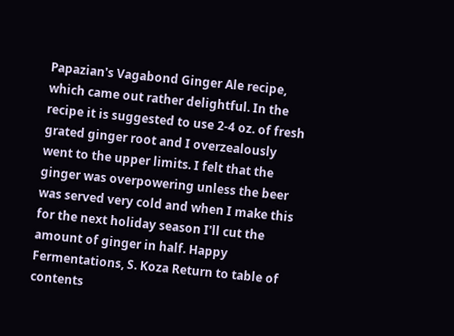Papazian's Vagabond Ginger Ale recipe, which came out rather delightful. In the recipe it is suggested to use 2-4 oz. of fresh grated ginger root and I overzealously went to the upper limits. I felt that the ginger was overpowering unless the beer was served very cold and when I make this for the next holiday season I'll cut the amount of ginger in half. Happy Fermentations, S. Koza Return to table of contents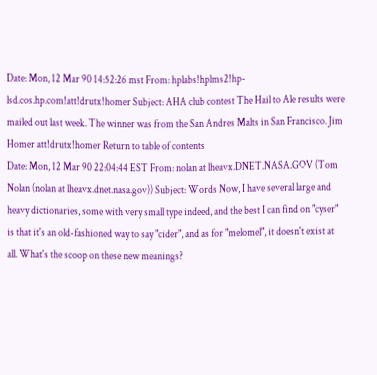Date: Mon, 12 Mar 90 14:52:26 mst From: hplabs!hplms2!hp-lsd.cos.hp.com!att!drutx!homer Subject: AHA club contest The Hail to Ale results were mailed out last week. The winner was from the San Andres Malts in San Francisco. Jim Homer att!drutx!homer Return to table of contents
Date: Mon, 12 Mar 90 22:04:44 EST From: nolan at lheavx.DNET.NASA.GOV (Tom Nolan (nolan at lheavx.dnet.nasa.gov)) Subject: Words Now, I have several large and heavy dictionaries, some with very small type indeed, and the best I can find on "cyser" is that it's an old-fashioned way to say "cider", and as for "melomel", it doesn't exist at all. What's the scoop on these new meanings?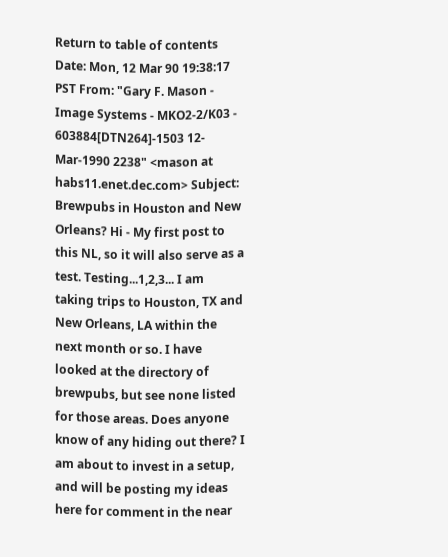Return to table of contents
Date: Mon, 12 Mar 90 19:38:17 PST From: "Gary F. Mason - Image Systems - MKO2-2/K03 - 603884[DTN264]-1503 12-Mar-1990 2238" <mason at habs11.enet.dec.com> Subject: Brewpubs in Houston and New Orleans? Hi - My first post to this NL, so it will also serve as a test. Testing...1,2,3... I am taking trips to Houston, TX and New Orleans, LA within the next month or so. I have looked at the directory of brewpubs, but see none listed for those areas. Does anyone know of any hiding out there? I am about to invest in a setup, and will be posting my ideas here for comment in the near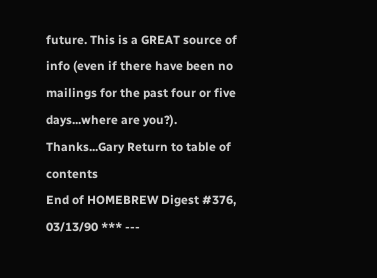future. This is a GREAT source of info (even if there have been no mailings for the past four or five days...where are you?). Thanks...Gary Return to table of contents
End of HOMEBREW Digest #376, 03/13/90 *** ---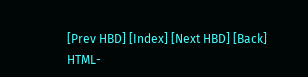[Prev HBD] [Index] [Next HBD] [Back]
HTML-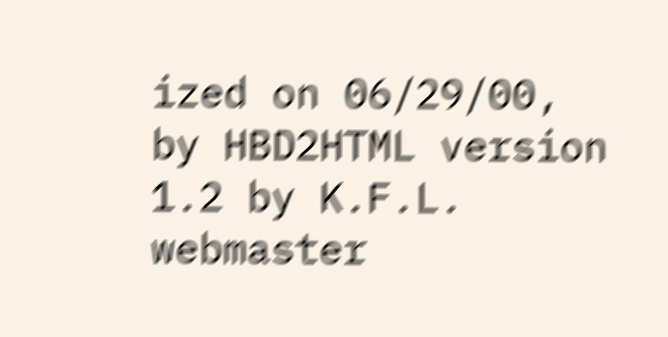ized on 06/29/00, by HBD2HTML version 1.2 by K.F.L.
webmaster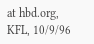at hbd.org, KFL, 10/9/96